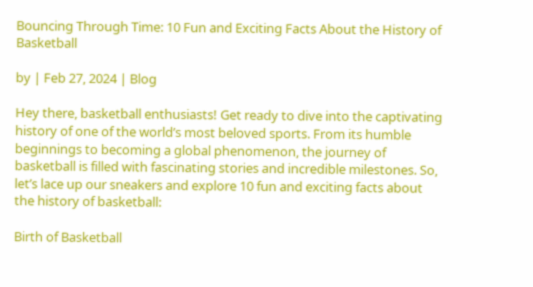Bouncing Through Time: 10 Fun and Exciting Facts About the History of Basketball

by | Feb 27, 2024 | Blog

Hey there, basketball enthusiasts! Get ready to dive into the captivating history of one of the world’s most beloved sports. From its humble beginnings to becoming a global phenomenon, the journey of basketball is filled with fascinating stories and incredible milestones. So, let’s lace up our sneakers and explore 10 fun and exciting facts about the history of basketball:

Birth of Basketball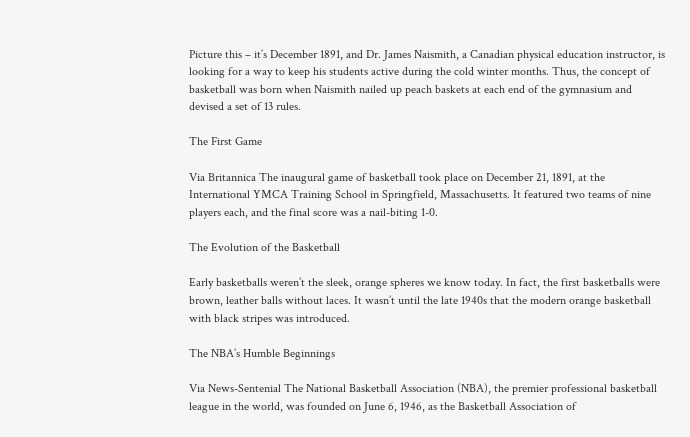Picture this – it’s December 1891, and Dr. James Naismith, a Canadian physical education instructor, is looking for a way to keep his students active during the cold winter months. Thus, the concept of basketball was born when Naismith nailed up peach baskets at each end of the gymnasium and devised a set of 13 rules.

The First Game

Via Britannica The inaugural game of basketball took place on December 21, 1891, at the International YMCA Training School in Springfield, Massachusetts. It featured two teams of nine players each, and the final score was a nail-biting 1-0.

The Evolution of the Basketball

Early basketballs weren’t the sleek, orange spheres we know today. In fact, the first basketballs were brown, leather balls without laces. It wasn’t until the late 1940s that the modern orange basketball with black stripes was introduced.

The NBA’s Humble Beginnings

Via News-Sentenial The National Basketball Association (NBA), the premier professional basketball league in the world, was founded on June 6, 1946, as the Basketball Association of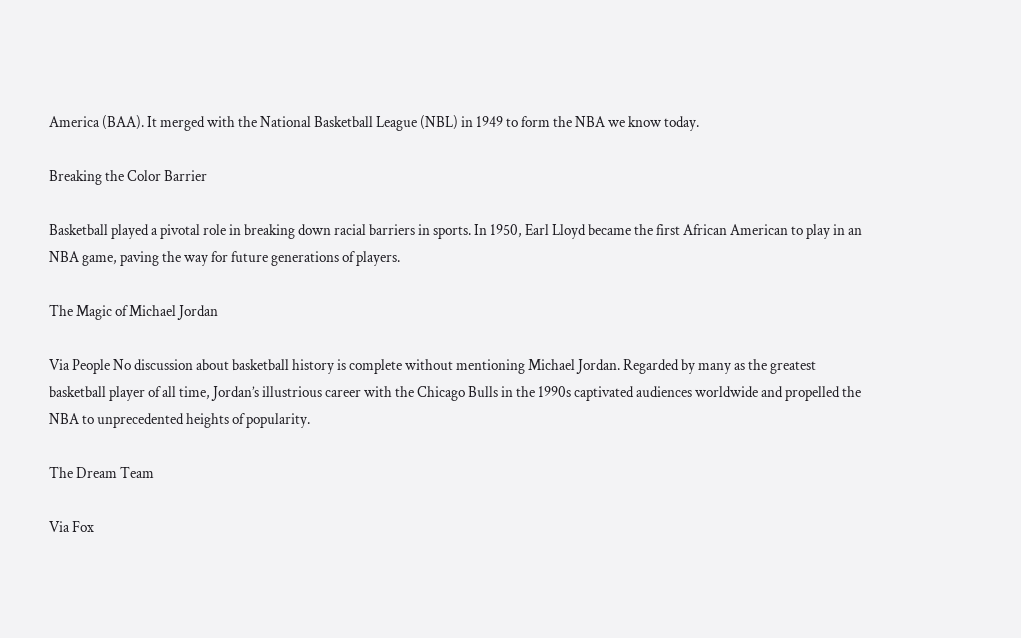America (BAA). It merged with the National Basketball League (NBL) in 1949 to form the NBA we know today.

Breaking the Color Barrier

Basketball played a pivotal role in breaking down racial barriers in sports. In 1950, Earl Lloyd became the first African American to play in an NBA game, paving the way for future generations of players.

The Magic of Michael Jordan

Via People No discussion about basketball history is complete without mentioning Michael Jordan. Regarded by many as the greatest basketball player of all time, Jordan’s illustrious career with the Chicago Bulls in the 1990s captivated audiences worldwide and propelled the NBA to unprecedented heights of popularity.

The Dream Team

Via Fox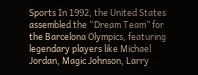Sports In 1992, the United States assembled the “Dream Team” for the Barcelona Olympics, featuring legendary players like Michael Jordan, Magic Johnson, Larry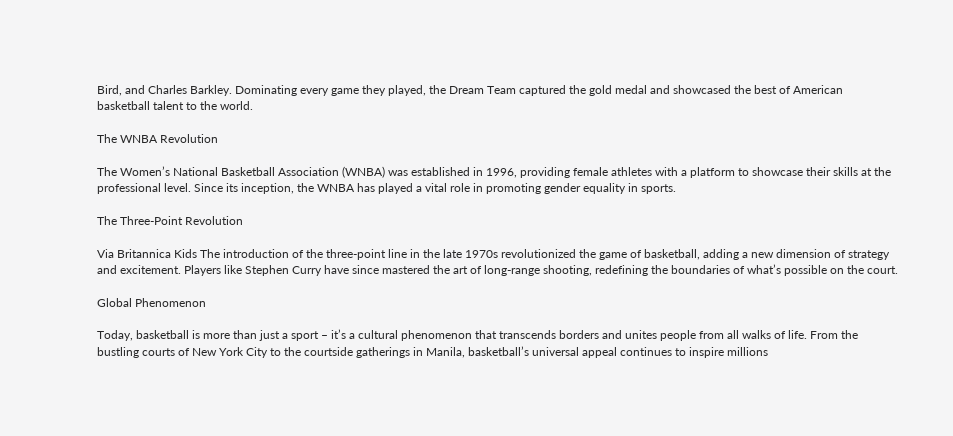Bird, and Charles Barkley. Dominating every game they played, the Dream Team captured the gold medal and showcased the best of American basketball talent to the world.

The WNBA Revolution

The Women’s National Basketball Association (WNBA) was established in 1996, providing female athletes with a platform to showcase their skills at the professional level. Since its inception, the WNBA has played a vital role in promoting gender equality in sports.

The Three-Point Revolution

Via Britannica Kids The introduction of the three-point line in the late 1970s revolutionized the game of basketball, adding a new dimension of strategy and excitement. Players like Stephen Curry have since mastered the art of long-range shooting, redefining the boundaries of what’s possible on the court.

Global Phenomenon

Today, basketball is more than just a sport – it’s a cultural phenomenon that transcends borders and unites people from all walks of life. From the bustling courts of New York City to the courtside gatherings in Manila, basketball’s universal appeal continues to inspire millions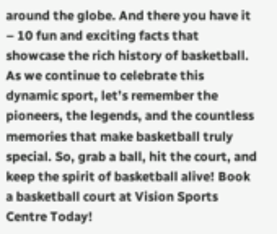around the globe. And there you have it – 10 fun and exciting facts that showcase the rich history of basketball. As we continue to celebrate this dynamic sport, let’s remember the pioneers, the legends, and the countless memories that make basketball truly special. So, grab a ball, hit the court, and keep the spirit of basketball alive! Book a basketball court at Vision Sports Centre Today!